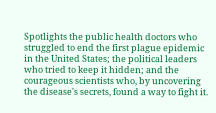Spotlights the public health doctors who struggled to end the first plague epidemic in the United States; the political leaders who tried to keep it hidden; and the courageous scientists who, by uncovering the disease's secrets, found a way to fight it.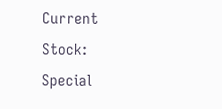Current Stock:
Special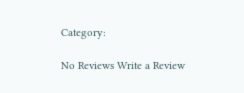Category:

No Reviews Write a Review